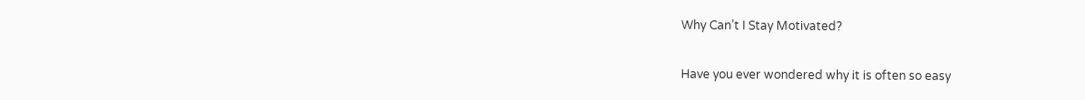Why Can’t I Stay Motivated?

Have you ever wondered why it is often so easy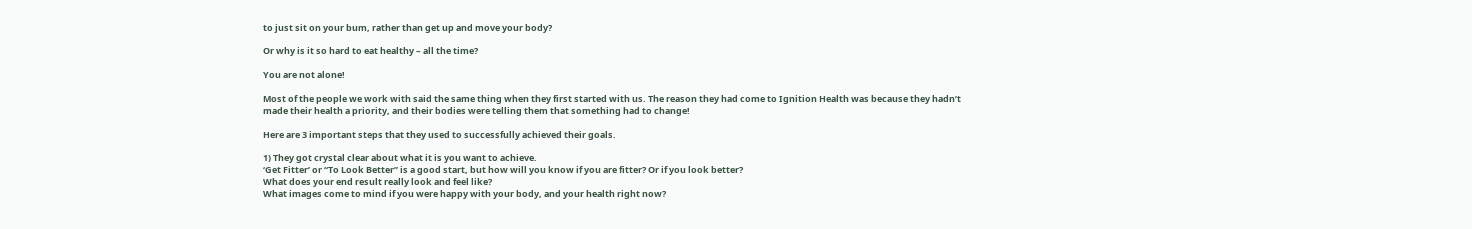to just sit on your bum, rather than get up and move your body?

Or why is it so hard to eat healthy – all the time?

You are not alone!

Most of the people we work with said the same thing when they first started with us. The reason they had come to Ignition Health was because they hadn’t made their health a priority, and their bodies were telling them that something had to change!

Here are 3 important steps that they used to successfully achieved their goals.

1) They got crystal clear about what it is you want to achieve.
‘Get Fitter’ or “To Look Better” is a good start, but how will you know if you are fitter? Or if you look better?
What does your end result really look and feel like?
What images come to mind if you were happy with your body, and your health right now?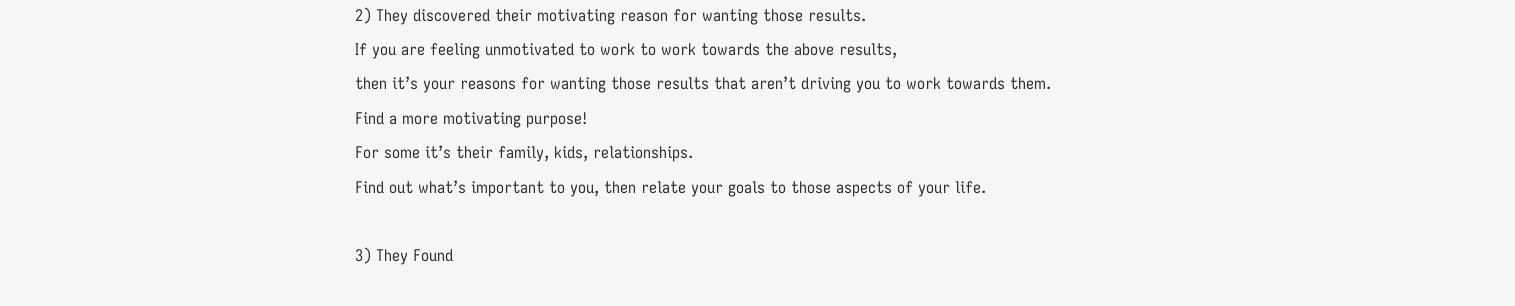2) They discovered their motivating reason for wanting those results.
If you are feeling unmotivated to work to work towards the above results,
then it’s your reasons for wanting those results that aren’t driving you to work towards them.
Find a more motivating purpose!
For some it’s their family, kids, relationships.
Find out what’s important to you, then relate your goals to those aspects of your life.

3) They Found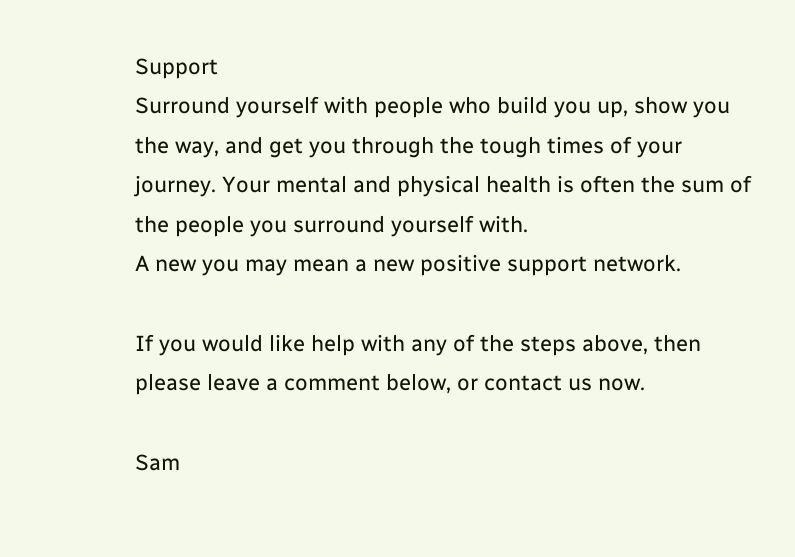Support
Surround yourself with people who build you up, show you the way, and get you through the tough times of your journey. Your mental and physical health is often the sum of the people you surround yourself with.
A new you may mean a new positive support network.

If you would like help with any of the steps above, then please leave a comment below, or contact us now.

Sam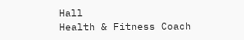Hall
Health & Fitness Coach